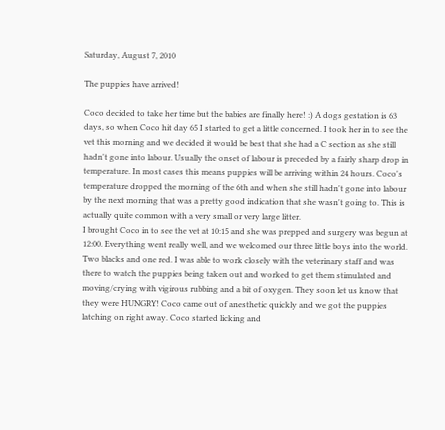Saturday, August 7, 2010

The puppies have arrived!

Coco decided to take her time but the babies are finally here! :) A dogs gestation is 63 days, so when Coco hit day 65 I started to get a little concerned. I took her in to see the vet this morning and we decided it would be best that she had a C section as she still hadn't gone into labour. Usually the onset of labour is preceded by a fairly sharp drop in temperature. In most cases this means puppies will be arriving within 24 hours. Coco's temperature dropped the morning of the 6th and when she still hadn't gone into labour by the next morning that was a pretty good indication that she wasn't going to. This is actually quite common with a very small or very large litter.
I brought Coco in to see the vet at 10:15 and she was prepped and surgery was begun at 12:00. Everything went really well, and we welcomed our three little boys into the world. Two blacks and one red. I was able to work closely with the veterinary staff and was there to watch the puppies being taken out and worked to get them stimulated and moving/crying with vigirous rubbing and a bit of oxygen. They soon let us know that they were HUNGRY! Coco came out of anesthetic quickly and we got the puppies latching on right away. Coco started licking and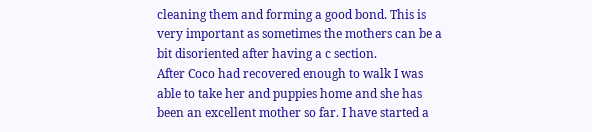cleaning them and forming a good bond. This is very important as sometimes the mothers can be a bit disoriented after having a c section.
After Coco had recovered enough to walk I was able to take her and puppies home and she has been an excellent mother so far. I have started a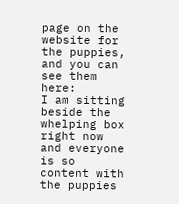page on the website for the puppies, and you can see them here:
I am sitting beside the whelping box right now and everyone is so content with the puppies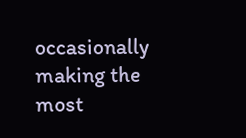occasionally making the most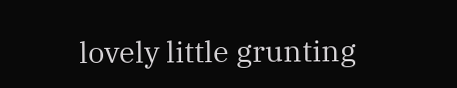lovely little grunting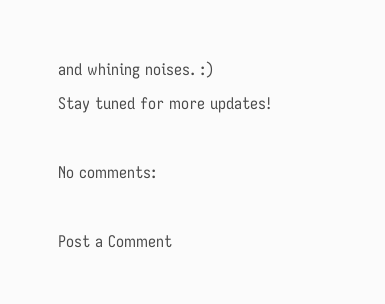and whining noises. :)
Stay tuned for more updates!

No comments:

Post a Comment